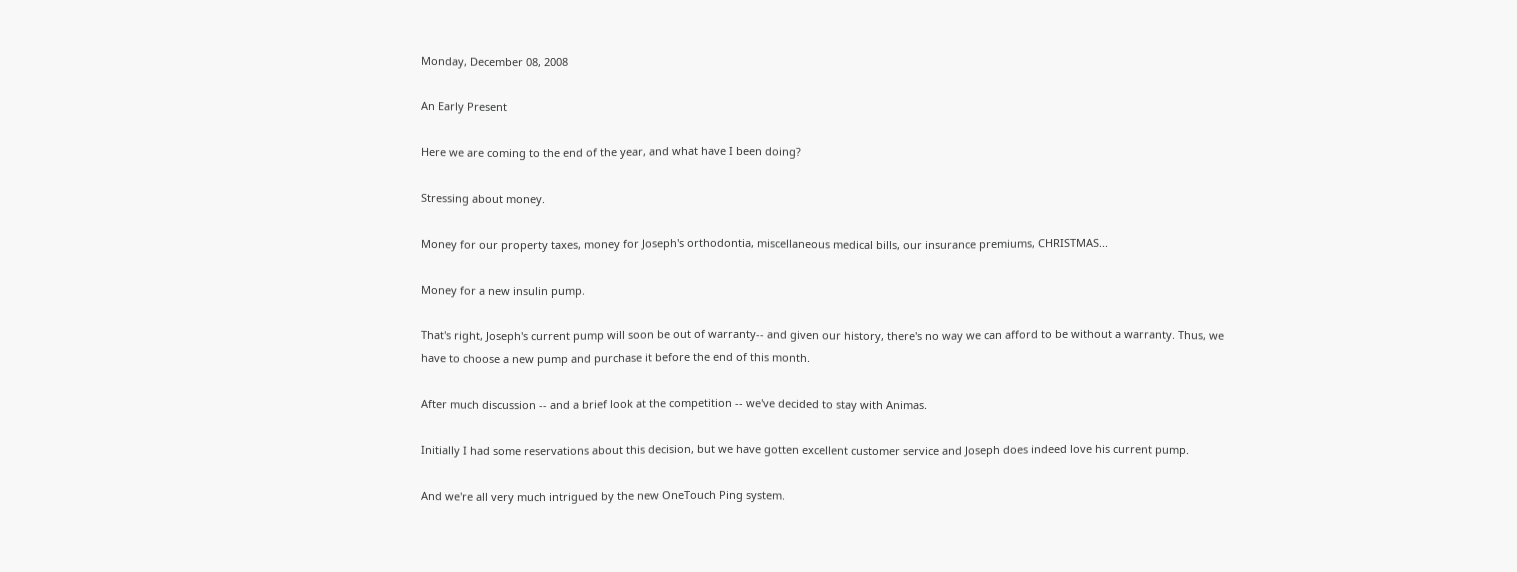Monday, December 08, 2008

An Early Present

Here we are coming to the end of the year, and what have I been doing?

Stressing about money.

Money for our property taxes, money for Joseph's orthodontia, miscellaneous medical bills, our insurance premiums, CHRISTMAS...

Money for a new insulin pump.

That's right, Joseph's current pump will soon be out of warranty-- and given our history, there's no way we can afford to be without a warranty. Thus, we have to choose a new pump and purchase it before the end of this month.

After much discussion -- and a brief look at the competition -- we've decided to stay with Animas.

Initially I had some reservations about this decision, but we have gotten excellent customer service and Joseph does indeed love his current pump.

And we're all very much intrigued by the new OneTouch Ping system.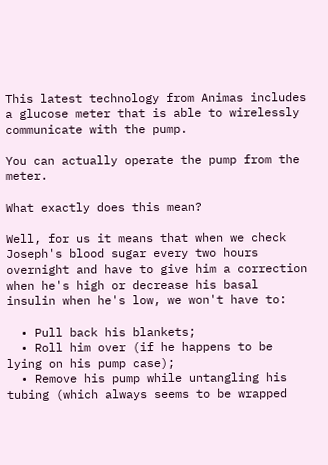This latest technology from Animas includes a glucose meter that is able to wirelessly communicate with the pump.

You can actually operate the pump from the meter.

What exactly does this mean?

Well, for us it means that when we check Joseph's blood sugar every two hours overnight and have to give him a correction when he's high or decrease his basal insulin when he's low, we won't have to:

  • Pull back his blankets;
  • Roll him over (if he happens to be lying on his pump case);
  • Remove his pump while untangling his tubing (which always seems to be wrapped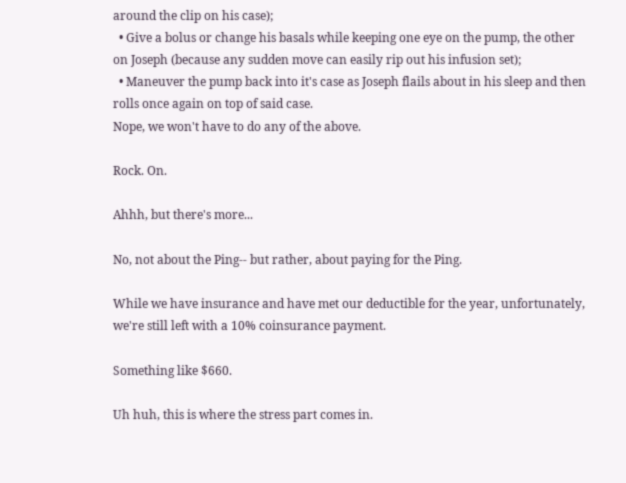around the clip on his case);
  • Give a bolus or change his basals while keeping one eye on the pump, the other on Joseph (because any sudden move can easily rip out his infusion set);
  • Maneuver the pump back into it's case as Joseph flails about in his sleep and then rolls once again on top of said case.
Nope, we won't have to do any of the above.

Rock. On.

Ahhh, but there's more...

No, not about the Ping-- but rather, about paying for the Ping.

While we have insurance and have met our deductible for the year, unfortunately, we're still left with a 10% coinsurance payment.

Something like $660.

Uh huh, this is where the stress part comes in.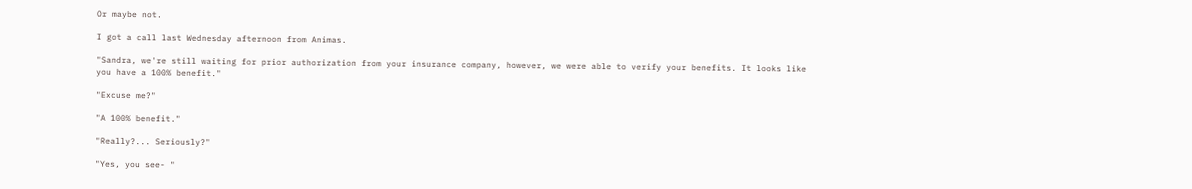Or maybe not.

I got a call last Wednesday afternoon from Animas.

"Sandra, we're still waiting for prior authorization from your insurance company, however, we were able to verify your benefits. It looks like you have a 100% benefit."

"Excuse me?"

"A 100% benefit."

"Really?... Seriously?"

"Yes, you see- "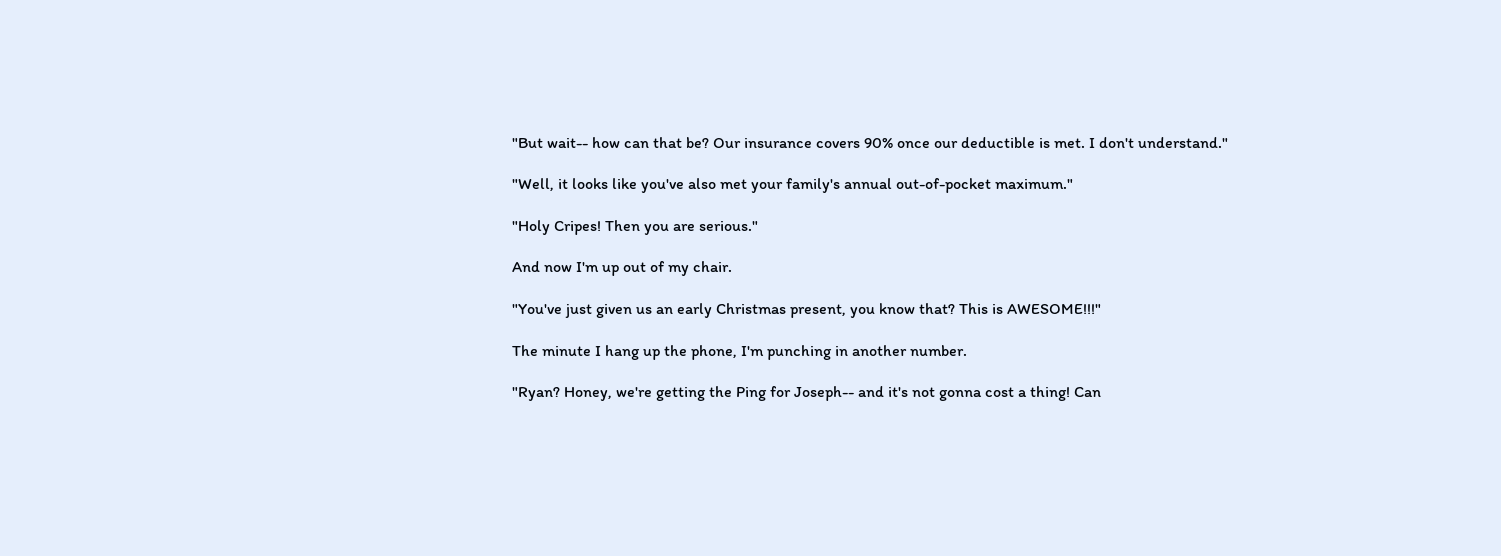"But wait-- how can that be? Our insurance covers 90% once our deductible is met. I don't understand."

"Well, it looks like you've also met your family's annual out-of-pocket maximum."

"Holy Cripes! Then you are serious."

And now I'm up out of my chair.

"You've just given us an early Christmas present, you know that? This is AWESOME!!!"

The minute I hang up the phone, I'm punching in another number.

"Ryan? Honey, we're getting the Ping for Joseph-- and it's not gonna cost a thing! Can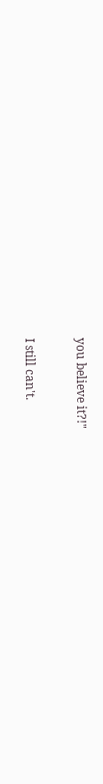you believe it?!"

I still can't.